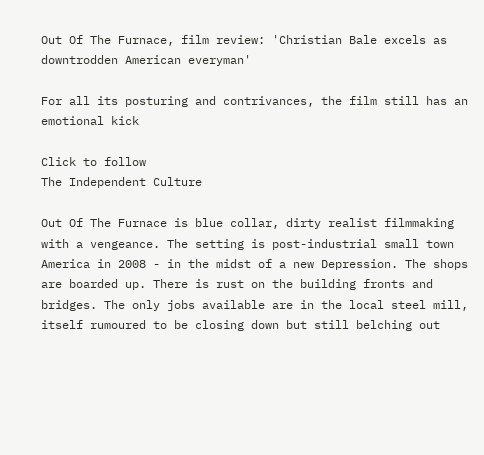Out Of The Furnace, film review: 'Christian Bale excels as downtrodden American everyman'

For all its posturing and contrivances, the film still has an emotional kick

Click to follow
The Independent Culture

Out Of The Furnace is blue collar, dirty realist filmmaking with a vengeance. The setting is post-industrial small town America in 2008 - in the midst of a new Depression. The shops are boarded up. There is rust on the building fronts and bridges. The only jobs available are in the local steel mill, itself rumoured to be closing down but still belching out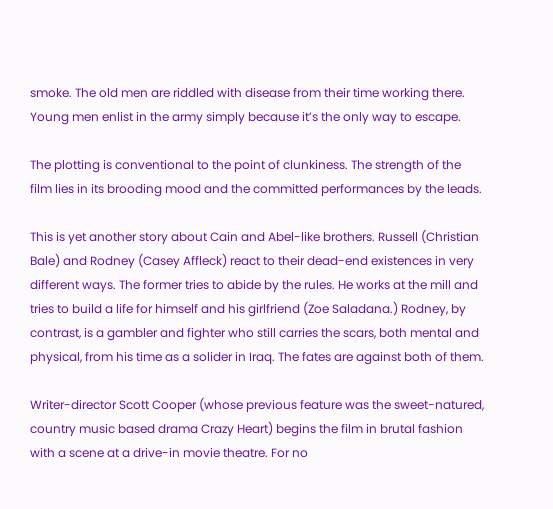smoke. The old men are riddled with disease from their time working there. Young men enlist in the army simply because it’s the only way to escape.

The plotting is conventional to the point of clunkiness. The strength of the film lies in its brooding mood and the committed performances by the leads.

This is yet another story about Cain and Abel-like brothers. Russell (Christian Bale) and Rodney (Casey Affleck) react to their dead-end existences in very different ways. The former tries to abide by the rules. He works at the mill and tries to build a life for himself and his girlfriend (Zoe Saladana.) Rodney, by contrast, is a gambler and fighter who still carries the scars, both mental and physical, from his time as a solider in Iraq. The fates are against both of them.

Writer-director Scott Cooper (whose previous feature was the sweet-natured, country music based drama Crazy Heart) begins the film in brutal fashion with a scene at a drive-in movie theatre. For no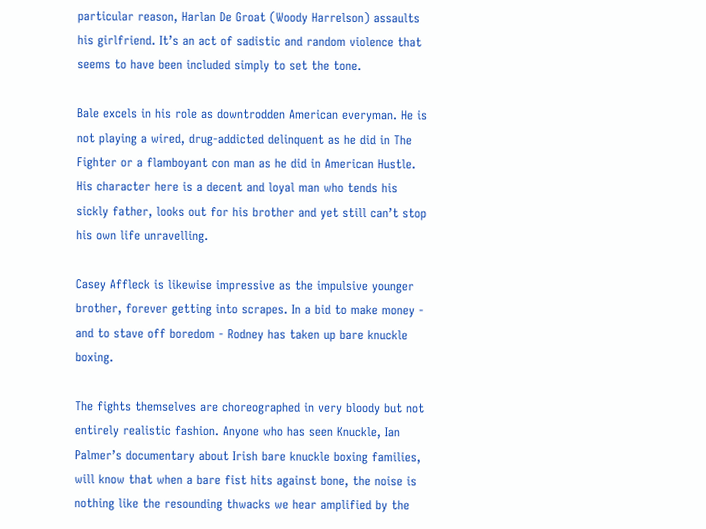particular reason, Harlan De Groat (Woody Harrelson) assaults his girlfriend. It’s an act of sadistic and random violence that seems to have been included simply to set the tone.

Bale excels in his role as downtrodden American everyman. He is not playing a wired, drug-addicted delinquent as he did in The Fighter or a flamboyant con man as he did in American Hustle. His character here is a decent and loyal man who tends his sickly father, looks out for his brother and yet still can’t stop his own life unravelling.

Casey Affleck is likewise impressive as the impulsive younger brother, forever getting into scrapes. In a bid to make money - and to stave off boredom - Rodney has taken up bare knuckle boxing.

The fights themselves are choreographed in very bloody but not entirely realistic fashion. Anyone who has seen Knuckle, Ian Palmer’s documentary about Irish bare knuckle boxing families, will know that when a bare fist hits against bone, the noise is nothing like the resounding thwacks we hear amplified by the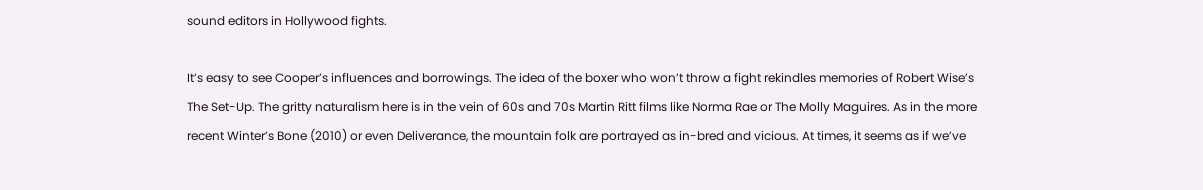sound editors in Hollywood fights.

It’s easy to see Cooper’s influences and borrowings. The idea of the boxer who won’t throw a fight rekindles memories of Robert Wise’s The Set-Up. The gritty naturalism here is in the vein of 60s and 70s Martin Ritt films like Norma Rae or The Molly Maguires. As in the more recent Winter’s Bone (2010) or even Deliverance, the mountain folk are portrayed as in-bred and vicious. At times, it seems as if we’ve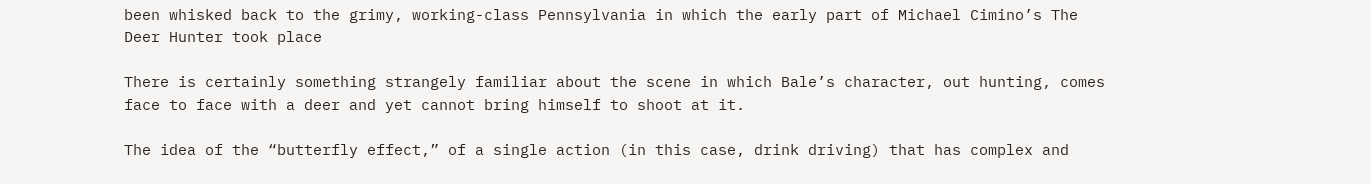been whisked back to the grimy, working-class Pennsylvania in which the early part of Michael Cimino’s The Deer Hunter took place

There is certainly something strangely familiar about the scene in which Bale’s character, out hunting, comes face to face with a deer and yet cannot bring himself to shoot at it.

The idea of the “butterfly effect,” of a single action (in this case, drink driving) that has complex and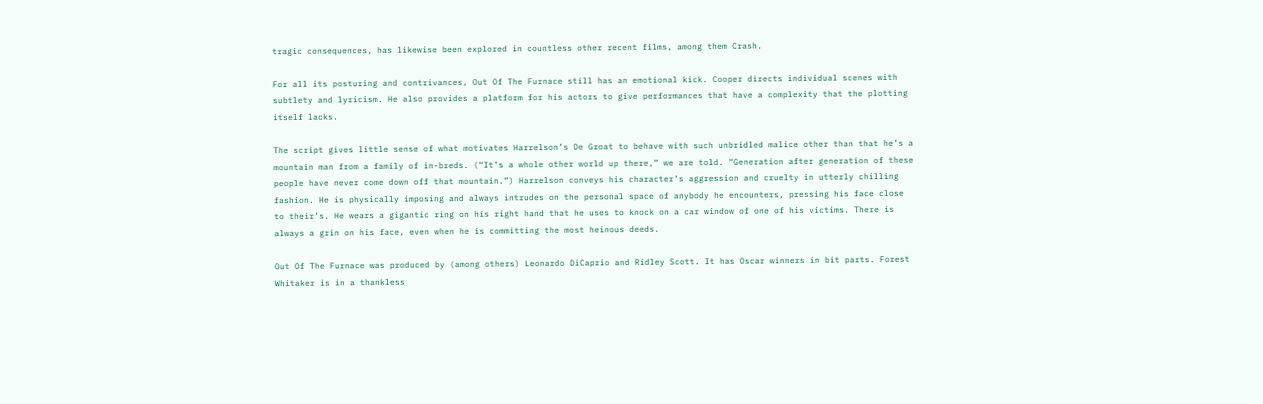tragic consequences, has likewise been explored in countless other recent films, among them Crash.

For all its posturing and contrivances, Out Of The Furnace still has an emotional kick. Cooper directs individual scenes with subtlety and lyricism. He also provides a platform for his actors to give performances that have a complexity that the plotting itself lacks.

The script gives little sense of what motivates Harrelson’s De Groat to behave with such unbridled malice other than that he’s a mountain man from a family of in-breds. (“It’s a whole other world up there,” we are told. “Generation after generation of these people have never come down off that mountain.”) Harrelson conveys his character’s aggression and cruelty in utterly chilling fashion. He is physically imposing and always intrudes on the personal space of anybody he encounters, pressing his face close to their’s. He wears a gigantic ring on his right hand that he uses to knock on a car window of one of his victims. There is always a grin on his face, even when he is committing the most heinous deeds.

Out Of The Furnace was produced by (among others) Leonardo DiCaprio and Ridley Scott. It has Oscar winners in bit parts. Forest Whitaker is in a thankless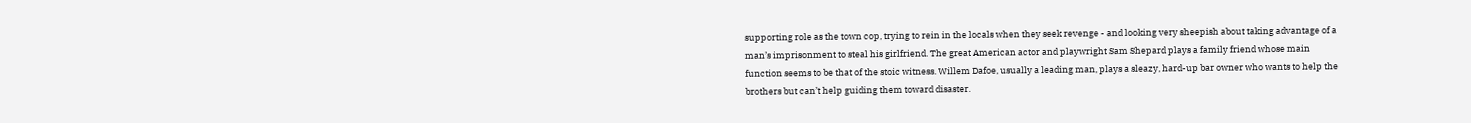supporting role as the town cop, trying to rein in the locals when they seek revenge - and looking very sheepish about taking advantage of a man’s imprisonment to steal his girlfriend. The great American actor and playwright Sam Shepard plays a family friend whose main function seems to be that of the stoic witness. Willem Dafoe, usually a leading man, plays a sleazy, hard-up bar owner who wants to help the brothers but can’t help guiding them toward disaster.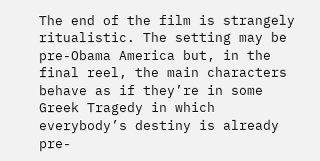The end of the film is strangely ritualistic. The setting may be pre-Obama America but, in the final reel, the main characters behave as if they’re in some Greek Tragedy in which everybody’s destiny is already pre-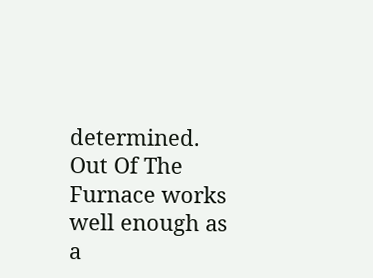determined. Out Of The Furnace works well enough as a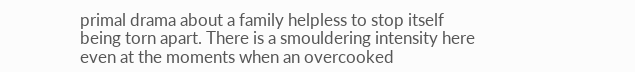primal drama about a family helpless to stop itself being torn apart. There is a smouldering intensity here even at the moments when an overcooked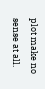plot make no sense at all.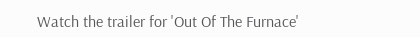Watch the trailer for 'Out Of The Furnace'